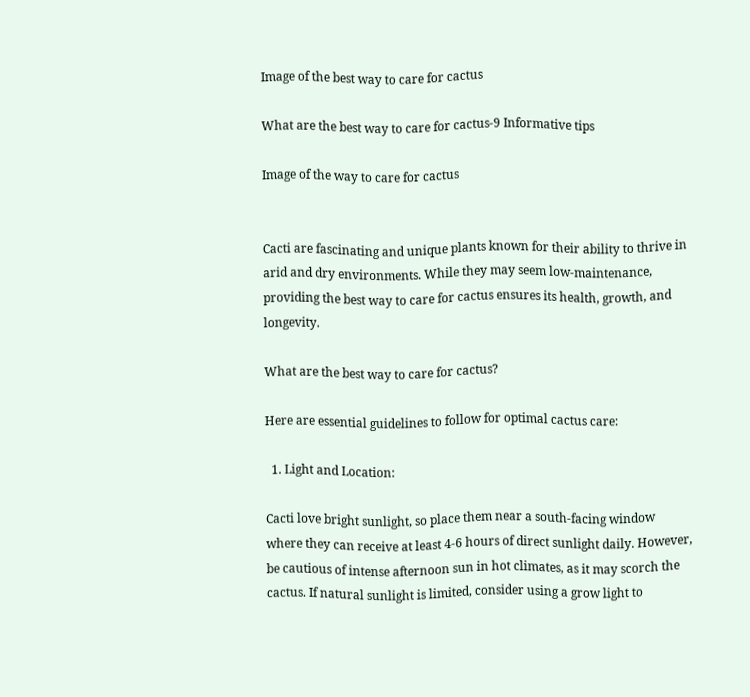Image of the best way to care for cactus

What are the best way to care for cactus-9 Informative tips

Image of the way to care for cactus


Cacti are fascinating and unique plants known for their ability to thrive in arid and dry environments. While they may seem low-maintenance, providing the best way to care for cactus ensures its health, growth, and longevity.

What are the best way to care for cactus?

Here are essential guidelines to follow for optimal cactus care:

  1. Light and Location:

Cacti love bright sunlight, so place them near a south-facing window where they can receive at least 4-6 hours of direct sunlight daily. However, be cautious of intense afternoon sun in hot climates, as it may scorch the cactus. If natural sunlight is limited, consider using a grow light to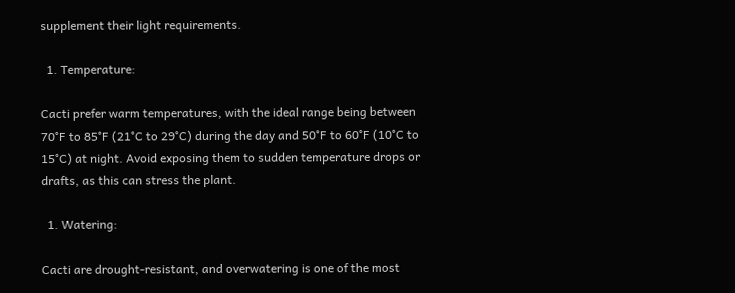supplement their light requirements.

  1. Temperature:

Cacti prefer warm temperatures, with the ideal range being between 70°F to 85°F (21°C to 29°C) during the day and 50°F to 60°F (10°C to 15°C) at night. Avoid exposing them to sudden temperature drops or drafts, as this can stress the plant.

  1. Watering:

Cacti are drought-resistant, and overwatering is one of the most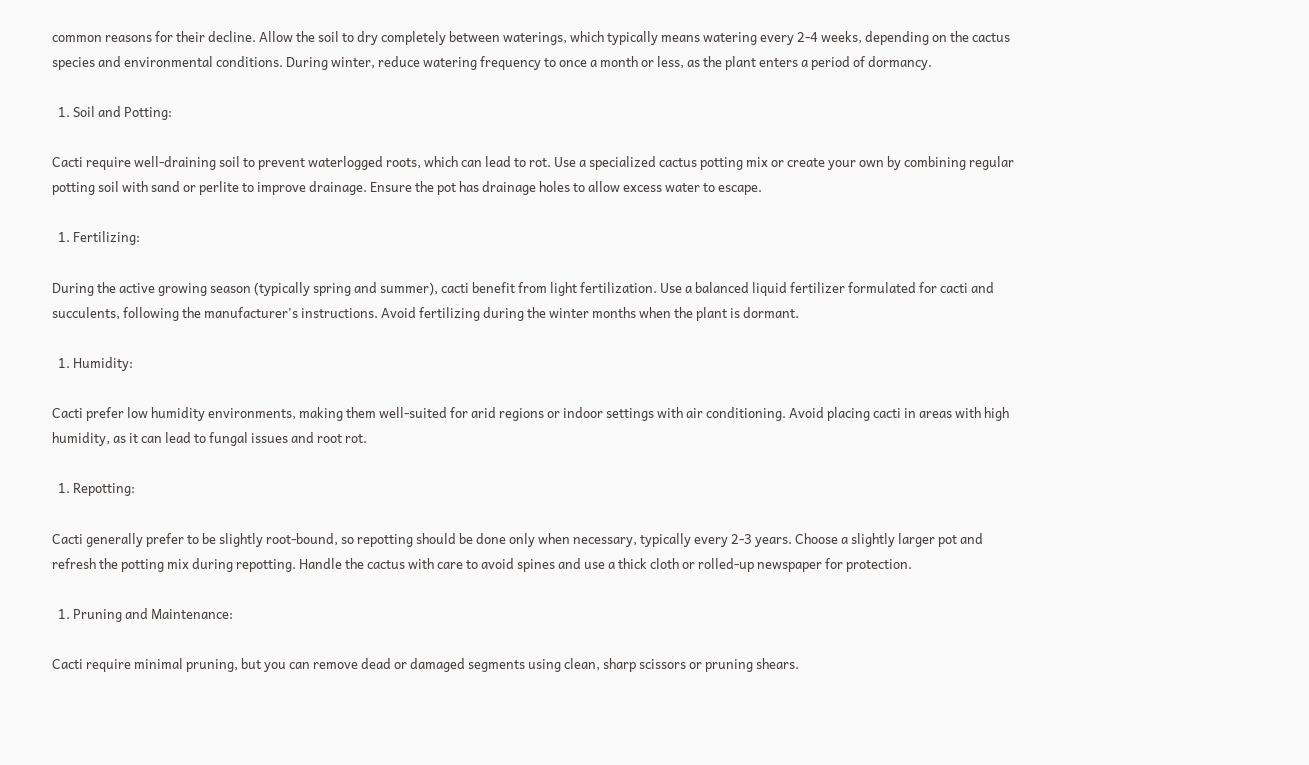common reasons for their decline. Allow the soil to dry completely between waterings, which typically means watering every 2-4 weeks, depending on the cactus species and environmental conditions. During winter, reduce watering frequency to once a month or less, as the plant enters a period of dormancy.

  1. Soil and Potting:

Cacti require well-draining soil to prevent waterlogged roots, which can lead to rot. Use a specialized cactus potting mix or create your own by combining regular potting soil with sand or perlite to improve drainage. Ensure the pot has drainage holes to allow excess water to escape.

  1. Fertilizing:

During the active growing season (typically spring and summer), cacti benefit from light fertilization. Use a balanced liquid fertilizer formulated for cacti and succulents, following the manufacturer's instructions. Avoid fertilizing during the winter months when the plant is dormant.

  1. Humidity:

Cacti prefer low humidity environments, making them well-suited for arid regions or indoor settings with air conditioning. Avoid placing cacti in areas with high humidity, as it can lead to fungal issues and root rot.

  1. Repotting:

Cacti generally prefer to be slightly root-bound, so repotting should be done only when necessary, typically every 2-3 years. Choose a slightly larger pot and refresh the potting mix during repotting. Handle the cactus with care to avoid spines and use a thick cloth or rolled-up newspaper for protection.

  1. Pruning and Maintenance:

Cacti require minimal pruning, but you can remove dead or damaged segments using clean, sharp scissors or pruning shears.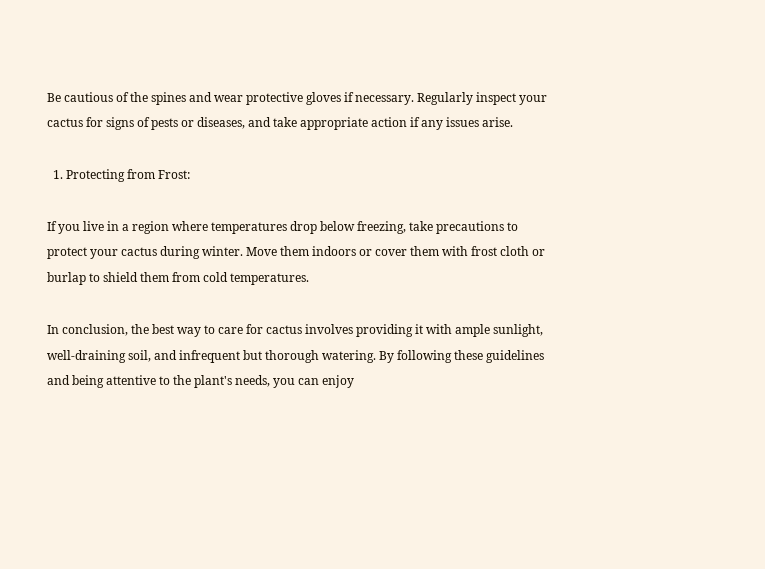Be cautious of the spines and wear protective gloves if necessary. Regularly inspect your cactus for signs of pests or diseases, and take appropriate action if any issues arise.

  1. Protecting from Frost:

If you live in a region where temperatures drop below freezing, take precautions to protect your cactus during winter. Move them indoors or cover them with frost cloth or burlap to shield them from cold temperatures.

In conclusion, the best way to care for cactus involves providing it with ample sunlight, well-draining soil, and infrequent but thorough watering. By following these guidelines and being attentive to the plant's needs, you can enjoy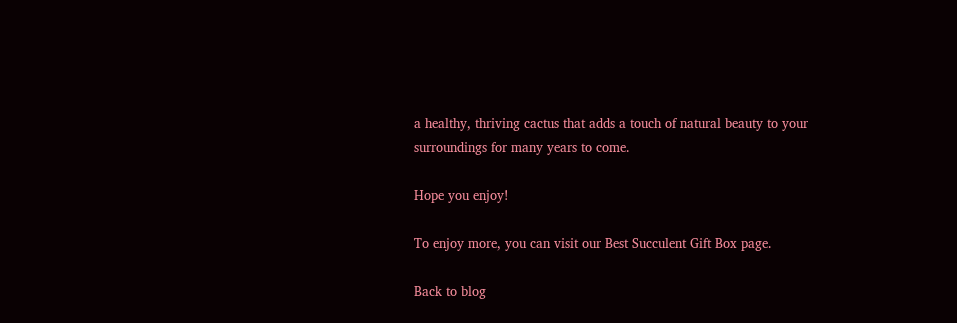a healthy, thriving cactus that adds a touch of natural beauty to your surroundings for many years to come.

Hope you enjoy!

To enjoy more, you can visit our Best Succulent Gift Box page.

Back to blog